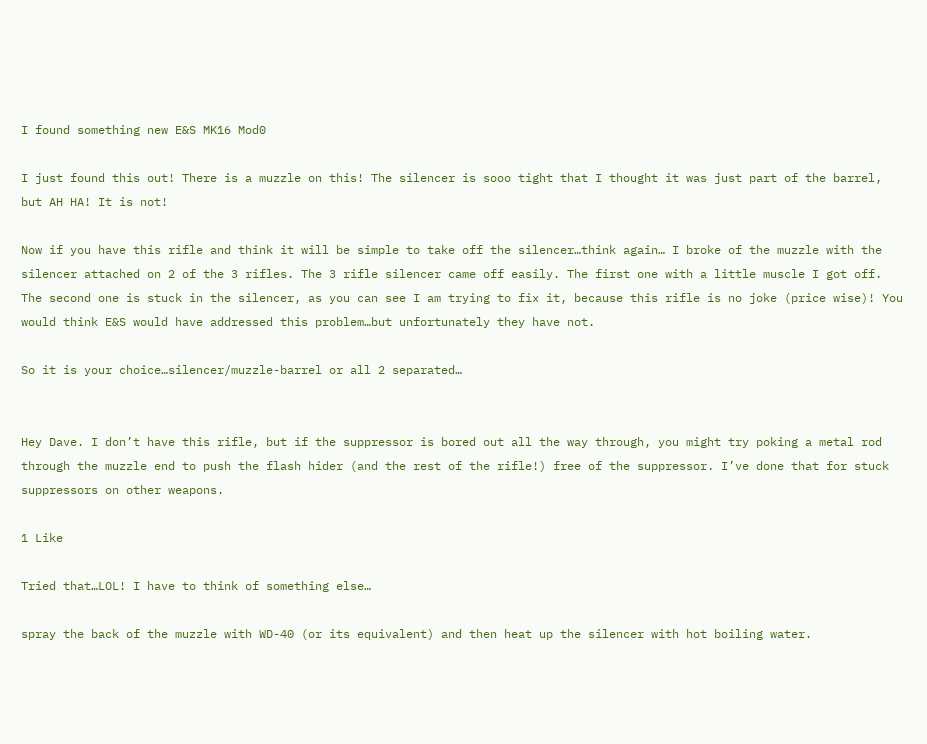I found something new E&S MK16 Mod0

I just found this out! There is a muzzle on this! The silencer is sooo tight that I thought it was just part of the barrel, but AH HA! It is not!

Now if you have this rifle and think it will be simple to take off the silencer…think again… I broke of the muzzle with the silencer attached on 2 of the 3 rifles. The 3 rifle silencer came off easily. The first one with a little muscle I got off. The second one is stuck in the silencer, as you can see I am trying to fix it, because this rifle is no joke (price wise)! You would think E&S would have addressed this problem…but unfortunately they have not.

So it is your choice…silencer/muzzle-barrel or all 2 separated…


Hey Dave. I don’t have this rifle, but if the suppressor is bored out all the way through, you might try poking a metal rod through the muzzle end to push the flash hider (and the rest of the rifle!) free of the suppressor. I’ve done that for stuck suppressors on other weapons.

1 Like

Tried that…LOL! I have to think of something else…

spray the back of the muzzle with WD-40 (or its equivalent) and then heat up the silencer with hot boiling water.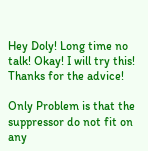Hey Doly! Long time no talk! Okay! I will try this! Thanks for the advice!

Only Problem is that the suppressor do not fit on any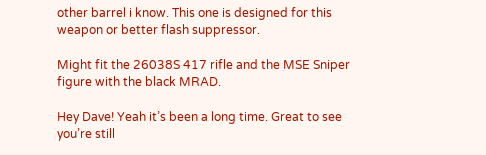other barrel i know. This one is designed for this weapon or better flash suppressor.

Might fit the 26038S 417 rifle and the MSE Sniper figure with the black MRAD.

Hey Dave! Yeah it’s been a long time. Great to see you’re still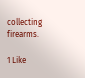collecting firearms.

1 Like